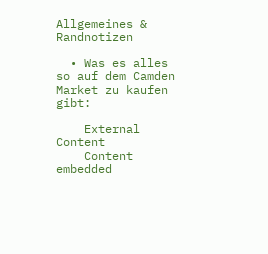Allgemeines & Randnotizen

  • Was es alles so auf dem Camden Market zu kaufen gibt:

    External Content
    Content embedded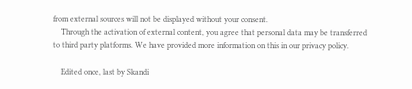from external sources will not be displayed without your consent.
    Through the activation of external content, you agree that personal data may be transferred to third party platforms. We have provided more information on this in our privacy policy.

    Edited once, last by Skandi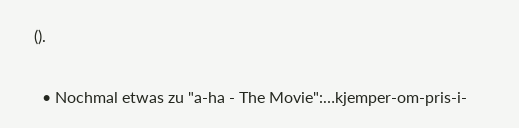().

  • Nochmal etwas zu "a-ha - The Movie":…kjemper-om-pris-i-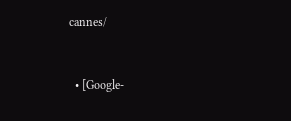cannes/


  • [Google-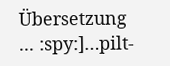Übersetzung ... :spy:]…pilt-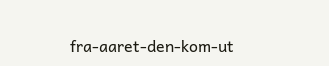fra-aaret-den-kom-ut